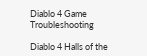Diablo 4 Game Troubleshooting

Diablo 4 Halls of the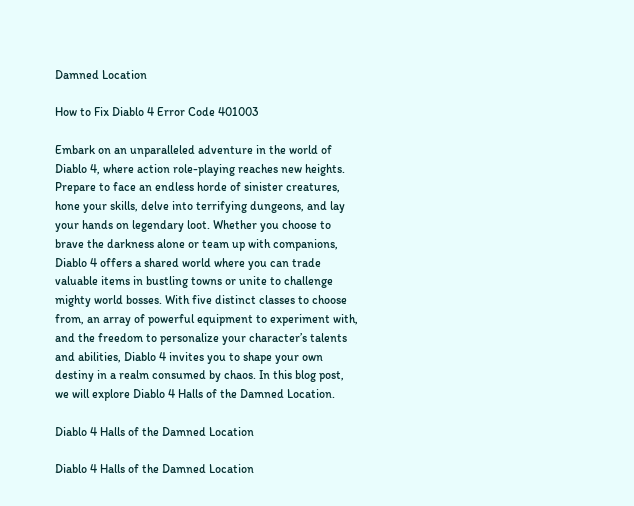Damned Location

How to Fix Diablo 4 Error Code 401003

Embark on an unparalleled adventure in the world of Diablo 4, where action role-playing reaches new heights. Prepare to face an endless horde of sinister creatures, hone your skills, delve into terrifying dungeons, and lay your hands on legendary loot. Whether you choose to brave the darkness alone or team up with companions, Diablo 4 offers a shared world where you can trade valuable items in bustling towns or unite to challenge mighty world bosses. With five distinct classes to choose from, an array of powerful equipment to experiment with, and the freedom to personalize your character’s talents and abilities, Diablo 4 invites you to shape your own destiny in a realm consumed by chaos. In this blog post, we will explore Diablo 4 Halls of the Damned Location.

Diablo 4 Halls of the Damned Location

Diablo 4 Halls of the Damned Location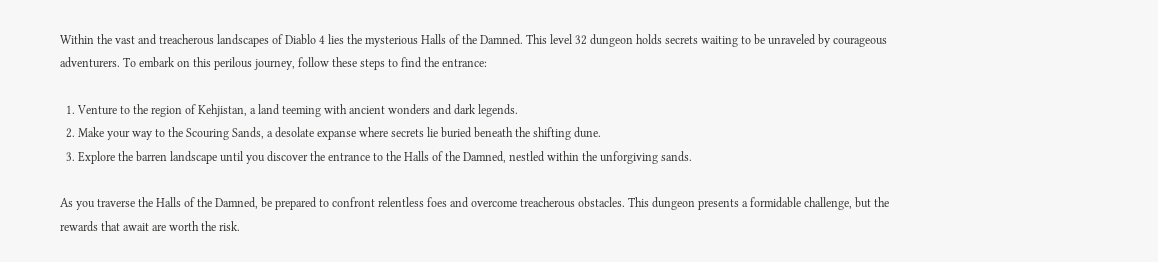Within the vast and treacherous landscapes of Diablo 4 lies the mysterious Halls of the Damned. This level 32 dungeon holds secrets waiting to be unraveled by courageous adventurers. To embark on this perilous journey, follow these steps to find the entrance:

  1. Venture to the region of Kehjistan, a land teeming with ancient wonders and dark legends.
  2. Make your way to the Scouring Sands, a desolate expanse where secrets lie buried beneath the shifting dune.
  3. Explore the barren landscape until you discover the entrance to the Halls of the Damned, nestled within the unforgiving sands.

As you traverse the Halls of the Damned, be prepared to confront relentless foes and overcome treacherous obstacles. This dungeon presents a formidable challenge, but the rewards that await are worth the risk.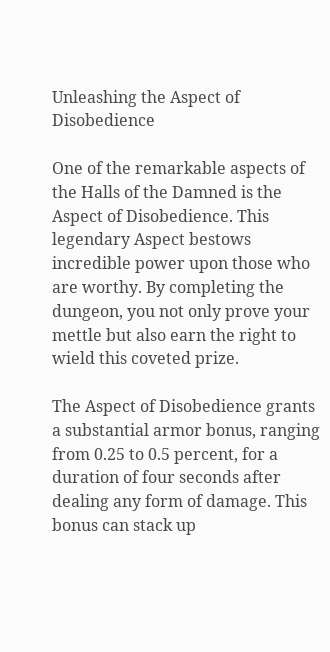Unleashing the Aspect of Disobedience

One of the remarkable aspects of the Halls of the Damned is the Aspect of Disobedience. This legendary Aspect bestows incredible power upon those who are worthy. By completing the dungeon, you not only prove your mettle but also earn the right to wield this coveted prize.

The Aspect of Disobedience grants a substantial armor bonus, ranging from 0.25 to 0.5 percent, for a duration of four seconds after dealing any form of damage. This bonus can stack up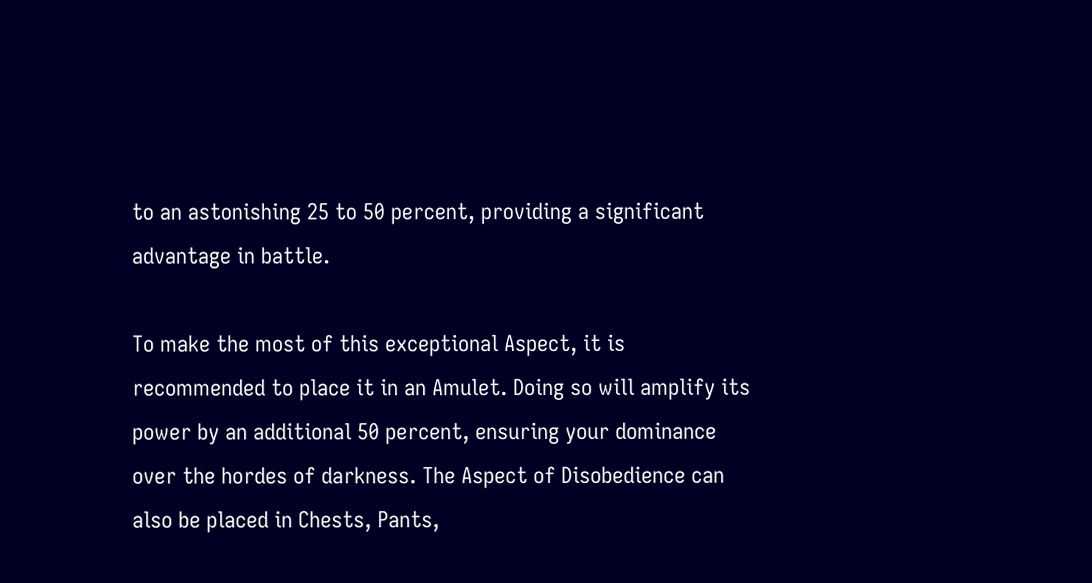to an astonishing 25 to 50 percent, providing a significant advantage in battle.

To make the most of this exceptional Aspect, it is recommended to place it in an Amulet. Doing so will amplify its power by an additional 50 percent, ensuring your dominance over the hordes of darkness. The Aspect of Disobedience can also be placed in Chests, Pants,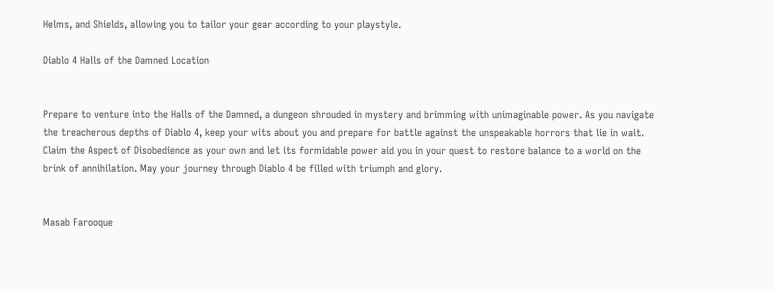Helms, and Shields, allowing you to tailor your gear according to your playstyle.

Diablo 4 Halls of the Damned Location


Prepare to venture into the Halls of the Damned, a dungeon shrouded in mystery and brimming with unimaginable power. As you navigate the treacherous depths of Diablo 4, keep your wits about you and prepare for battle against the unspeakable horrors that lie in wait. Claim the Aspect of Disobedience as your own and let its formidable power aid you in your quest to restore balance to a world on the brink of annihilation. May your journey through Diablo 4 be filled with triumph and glory.


Masab Farooque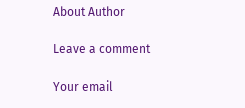About Author

Leave a comment

Your email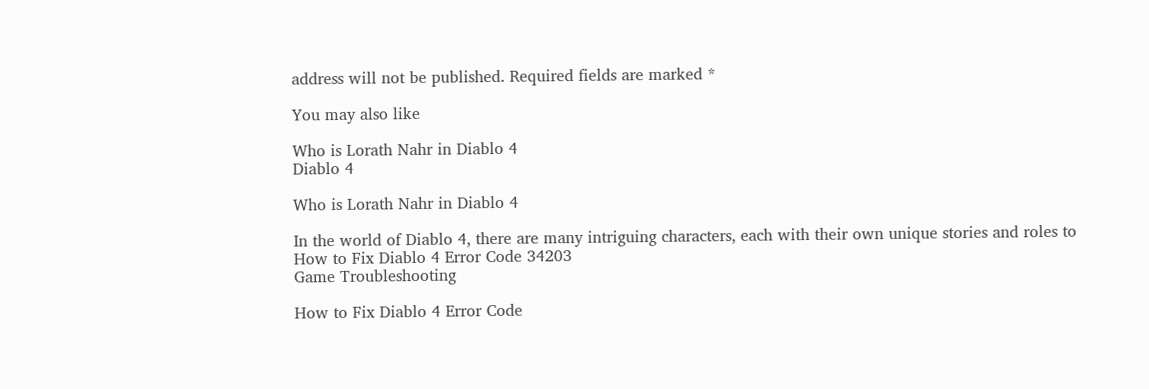address will not be published. Required fields are marked *

You may also like

Who is Lorath Nahr in Diablo 4
Diablo 4

Who is Lorath Nahr in Diablo 4

In the world of Diablo 4, there are many intriguing characters, each with their own unique stories and roles to
How to Fix Diablo 4 Error Code 34203
Game Troubleshooting

How to Fix Diablo 4 Error Code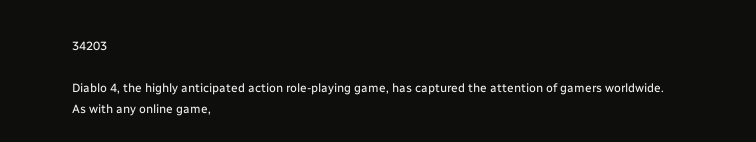34203

Diablo 4, the highly anticipated action role-playing game, has captured the attention of gamers worldwide. As with any online game,